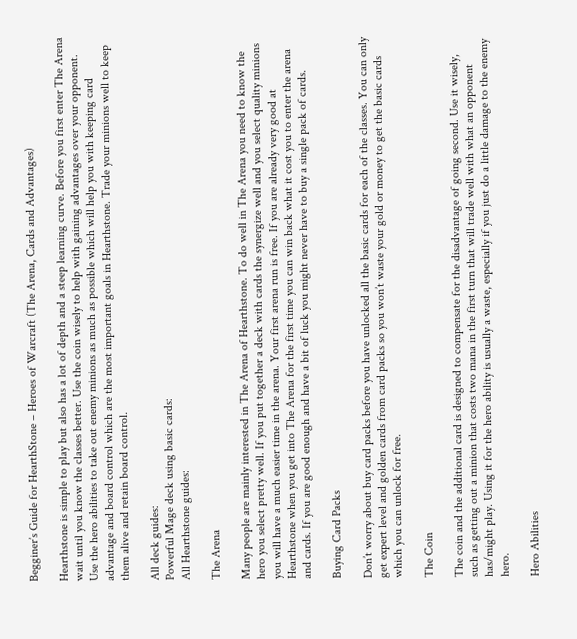Begginer’s Guide for HearthStone – Heroes of Warcraft (The Arena, Cards and Advantages)

Hearthstone is simple to play but also has a lot of depth and a steep learning curve. Before you first enter The Arena wait until you know the classes better. Use the coin wisely to help with gaining advantages over your opponent. Use the hero abilities to take out enemy minions as much as possible which will help you with keeping card advantage and board control which are the most important goals in Hearthstone. Trade your minions well to keep them alive and retain board control.

All deck guides:
Powerful Mage deck using basic cards:
All Hearthstone guides:

The Arena

Many people are mainly interested in The Arena of Hearthstone. To do well in The Arena you need to know the hero you select pretty well. If you put together a deck with cards the synergize well and you select quality minions you will have a much easier time in the arena. Your first arena run is free. If you are already very good at Hearthstone when you get into The Arena for the first time you can win back what it cost you to enter the arena and cards. If you are good enough and have a bit of luck you might never have to buy a single pack of cards.

Buying Card Packs

Don’t worry about buy card packs before you have unlocked all the basic cards for each of the classes. You can only get expert level and golden cards from card packs so you won’t waste your gold or money to get the basic cards which you can unlock for free.

The Coin

The coin and the additional card is designed to compensate for the disadvantage of going second. Use it wisely, such as getting out a minion that costs two mana in the first turn that will trade well with what an opponent has/might play. Using it for the hero ability is usually a waste, especially if you just do a little damage to the enemy hero.

Hero Abilities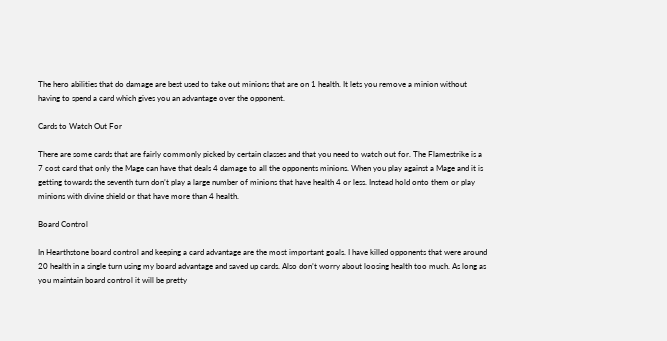The hero abilities that do damage are best used to take out minions that are on 1 health. It lets you remove a minion without having to spend a card which gives you an advantage over the opponent.

Cards to Watch Out For

There are some cards that are fairly commonly picked by certain classes and that you need to watch out for. The Flamestrike is a 7 cost card that only the Mage can have that deals 4 damage to all the opponents minions. When you play against a Mage and it is getting towards the seventh turn don’t play a large number of minions that have health 4 or less. Instead hold onto them or play minions with divine shield or that have more than 4 health.

Board Control

In Hearthstone board control and keeping a card advantage are the most important goals. I have killed opponents that were around 20 health in a single turn using my board advantage and saved up cards. Also don’t worry about loosing health too much. As long as you maintain board control it will be pretty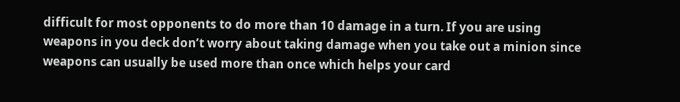difficult for most opponents to do more than 10 damage in a turn. If you are using weapons in you deck don’t worry about taking damage when you take out a minion since weapons can usually be used more than once which helps your card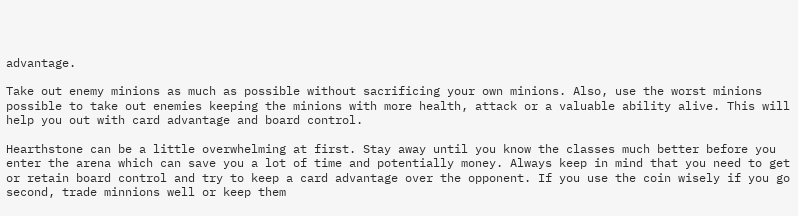advantage.

Take out enemy minions as much as possible without sacrificing your own minions. Also, use the worst minions possible to take out enemies keeping the minions with more health, attack or a valuable ability alive. This will help you out with card advantage and board control.

Hearthstone can be a little overwhelming at first. Stay away until you know the classes much better before you enter the arena which can save you a lot of time and potentially money. Always keep in mind that you need to get or retain board control and try to keep a card advantage over the opponent. If you use the coin wisely if you go second, trade minnions well or keep them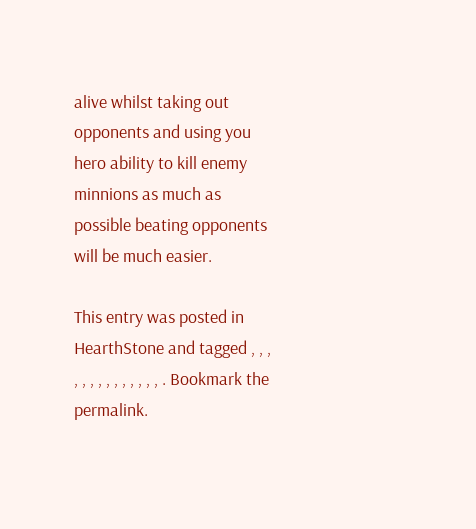alive whilst taking out opponents and using you hero ability to kill enemy minnions as much as possible beating opponents will be much easier.

This entry was posted in HearthStone and tagged , , , , , , , , , , , , , , . Bookmark the permalink.